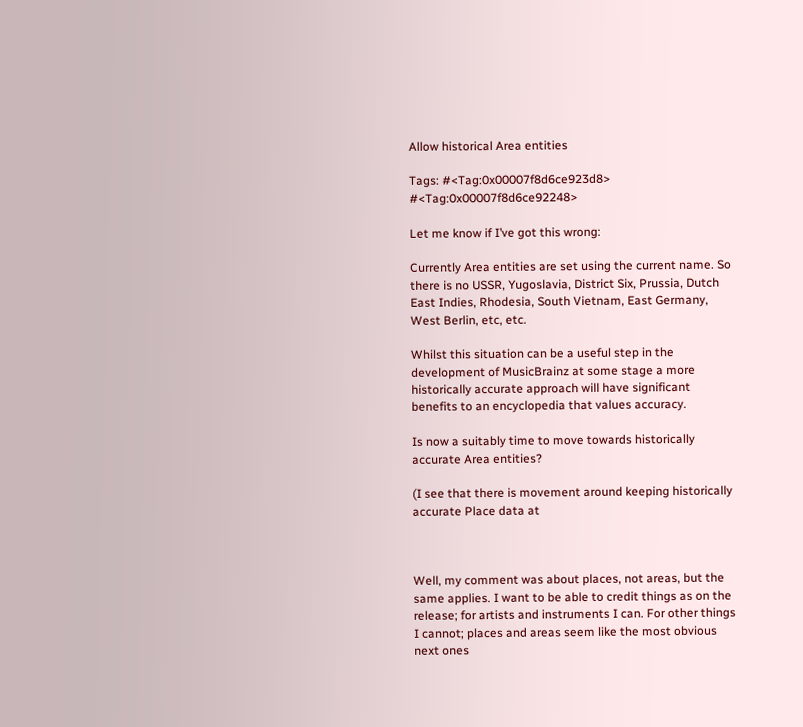Allow historical Area entities

Tags: #<Tag:0x00007f8d6ce923d8> #<Tag:0x00007f8d6ce92248>

Let me know if I’ve got this wrong:

Currently Area entities are set using the current name. So there is no USSR, Yugoslavia, District Six, Prussia, Dutch East Indies, Rhodesia, South Vietnam, East Germany, West Berlin, etc, etc.

Whilst this situation can be a useful step in the development of MusicBrainz at some stage a more historically accurate approach will have significant benefits to an encyclopedia that values accuracy.

Is now a suitably time to move towards historically accurate Area entities?

(I see that there is movement around keeping historically accurate Place data at



Well, my comment was about places, not areas, but the same applies. I want to be able to credit things as on the release; for artists and instruments I can. For other things I cannot; places and areas seem like the most obvious next ones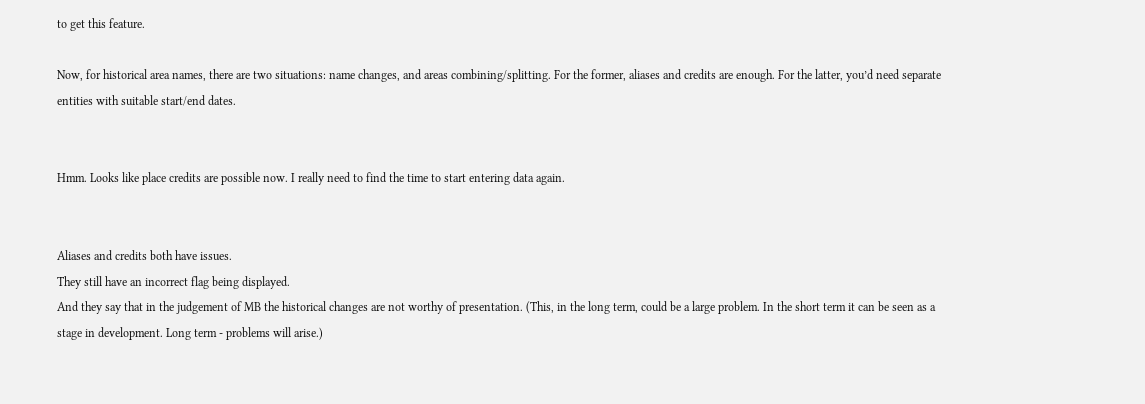to get this feature.

Now, for historical area names, there are two situations: name changes, and areas combining/splitting. For the former, aliases and credits are enough. For the latter, you’d need separate entities with suitable start/end dates.


Hmm. Looks like place credits are possible now. I really need to find the time to start entering data again.


Aliases and credits both have issues.
They still have an incorrect flag being displayed.
And they say that in the judgement of MB the historical changes are not worthy of presentation. (This, in the long term, could be a large problem. In the short term it can be seen as a stage in development. Long term - problems will arise.)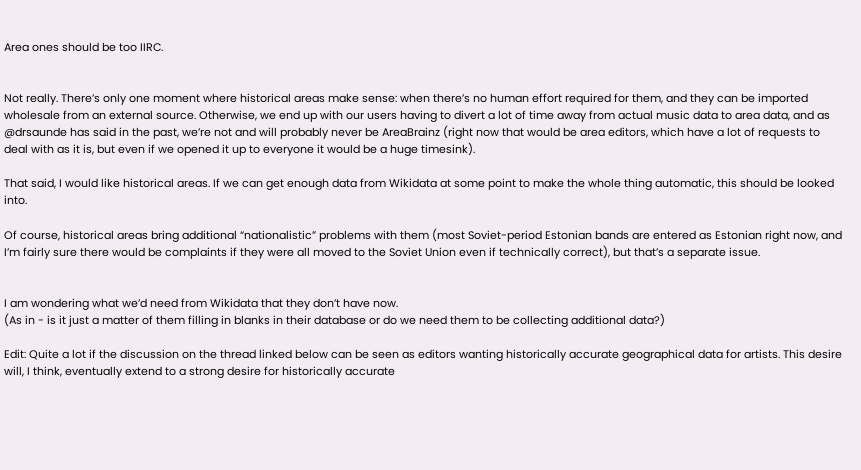Area ones should be too IIRC.


Not really. There’s only one moment where historical areas make sense: when there’s no human effort required for them, and they can be imported wholesale from an external source. Otherwise, we end up with our users having to divert a lot of time away from actual music data to area data, and as @drsaunde has said in the past, we’re not and will probably never be AreaBrainz (right now that would be area editors, which have a lot of requests to deal with as it is, but even if we opened it up to everyone it would be a huge timesink).

That said, I would like historical areas. If we can get enough data from Wikidata at some point to make the whole thing automatic, this should be looked into.

Of course, historical areas bring additional “nationalistic” problems with them (most Soviet-period Estonian bands are entered as Estonian right now, and I’m fairly sure there would be complaints if they were all moved to the Soviet Union even if technically correct), but that’s a separate issue.


I am wondering what we’d need from Wikidata that they don’t have now.
(As in - is it just a matter of them filling in blanks in their database or do we need them to be collecting additional data?)

Edit: Quite a lot if the discussion on the thread linked below can be seen as editors wanting historically accurate geographical data for artists. This desire will, I think, eventually extend to a strong desire for historically accurate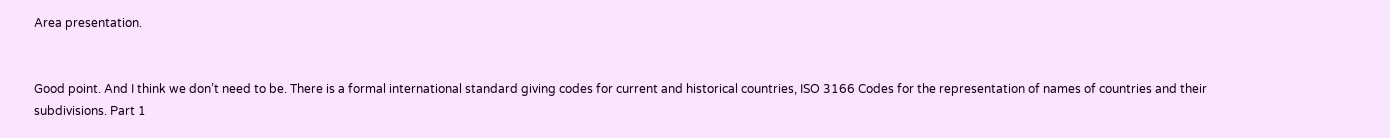Area presentation.


Good point. And I think we don’t need to be. There is a formal international standard giving codes for current and historical countries, ISO 3166 Codes for the representation of names of countries and their subdivisions. Part 1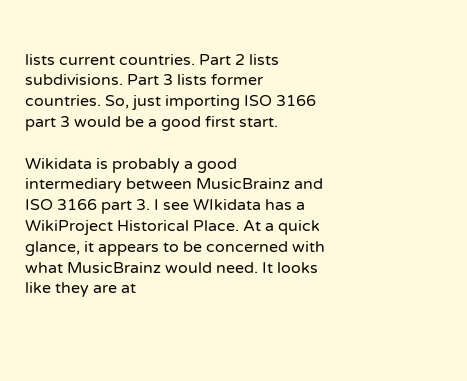lists current countries. Part 2 lists subdivisions. Part 3 lists former countries. So, just importing ISO 3166 part 3 would be a good first start.

Wikidata is probably a good intermediary between MusicBrainz and ISO 3166 part 3. I see WIkidata has a WikiProject Historical Place. At a quick glance, it appears to be concerned with what MusicBrainz would need. It looks like they are at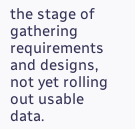the stage of gathering requirements and designs, not yet rolling out usable data.